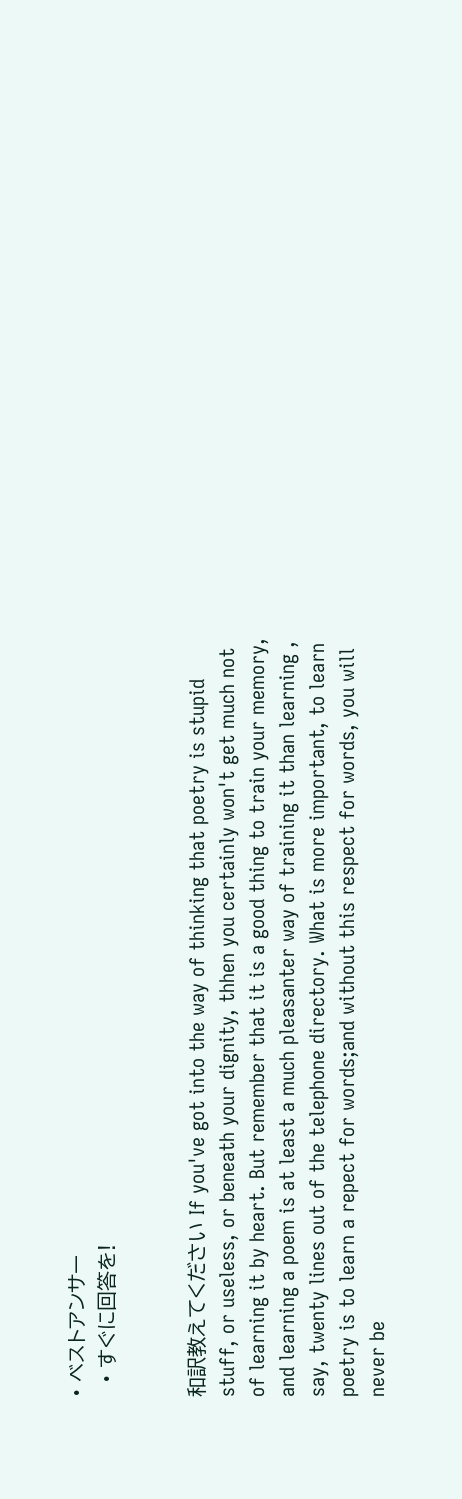• ベストアンサー
  • すぐに回答を!


和訳教えてください If you've got into the way of thinking that poetry is stupid stuff, or useless, or beneath your dignity, thhen you certainly won't get much not of learning it by heart. But remember that it is a good thing to train your memory, and learning a poem is at least a much pleasanter way of training it than learning , say, twenty lines out of the telephone directory. What is more important, to learn poetry is to learn a repect for words;and without this respect for words, you will never be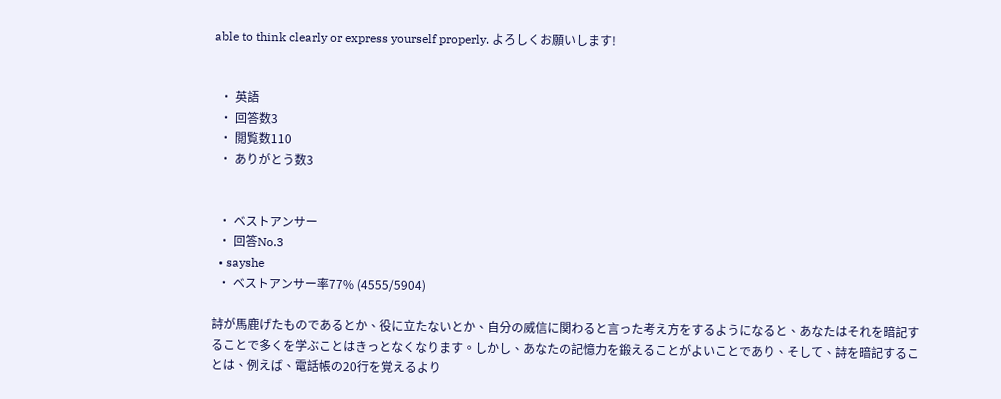able to think clearly or express yourself properly. よろしくお願いします!


  • 英語
  • 回答数3
  • 閲覧数110
  • ありがとう数3


  • ベストアンサー
  • 回答No.3
  • sayshe
  • ベストアンサー率77% (4555/5904)

詩が馬鹿げたものであるとか、役に立たないとか、自分の威信に関わると言った考え方をするようになると、あなたはそれを暗記することで多くを学ぶことはきっとなくなります。しかし、あなたの記憶力を鍛えることがよいことであり、そして、詩を暗記することは、例えば、電話帳の20行を覚えるより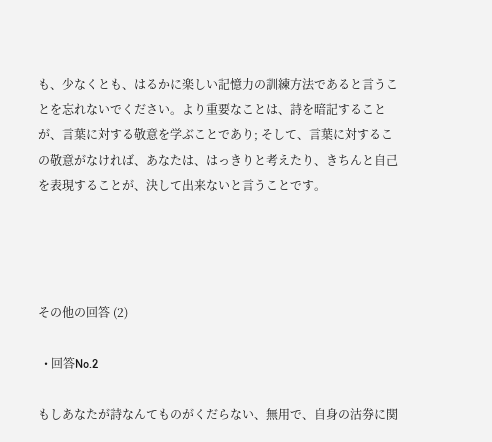も、少なくとも、はるかに楽しい記憶力の訓練方法であると言うことを忘れないでください。より重要なことは、詩を暗記することが、言葉に対する敬意を学ぶことであり; そして、言葉に対するこの敬意がなければ、あなたは、はっきりと考えたり、きちんと自己を表現することが、決して出来ないと言うことです。




その他の回答 (2)

  • 回答No.2

もしあなたが詩なんてものがくだらない、無用で、自身の沽券に関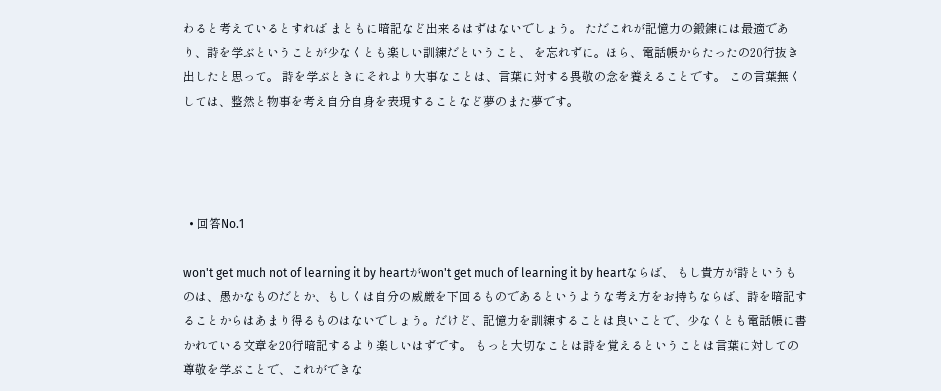わると考えているとすれば まともに暗記など出来るはずはないでしょう。 ただこれが記憶力の鍛錬には最適であり、詩を学ぶということが少なくとも楽しい訓練だということ、 を忘れずに。ほら、電話帳からたったの20行抜き出したと思って。 詩を学ぶときにそれより大事なことは、言葉に対する畏敬の念を養えることです。 この言葉無くしては、整然と物事を考え自分自身を表現することなど夢のまた夢です。




  • 回答No.1

won't get much not of learning it by heartがwon't get much of learning it by heartならば、 もし貴方が詩というものは、愚かなものだとか、もしくは自分の威厳を下回るものであるというような考え方をお持ちならば、詩を暗記することからはあまり得るものはないでしょう。だけど、記憶力を訓練することは良いことで、少なくとも電話帳に書かれている文章を20行暗記するより楽しいはずです。 もっと大切なことは詩を覚えるということは言葉に対しての尊敬を学ぶことで、これができな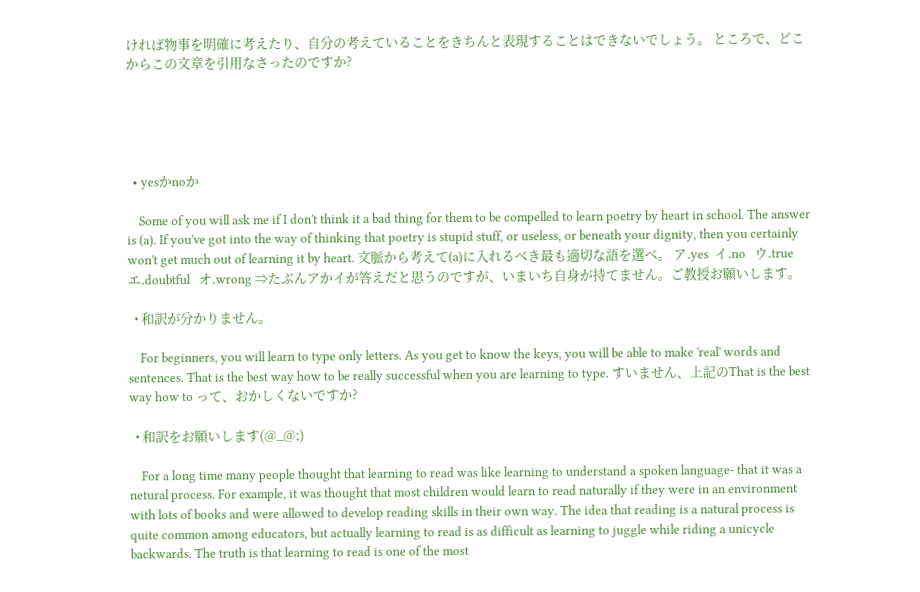ければ物事を明確に考えたり、自分の考えていることをきちんと表現することはできないでしょう。 ところで、どこからこの文章を引用なさったのですか?





  • yesかnoか

    Some of you will ask me if I don't think it a bad thing for them to be compelled to learn poetry by heart in school. The answer is (a). If you've got into the way of thinking that poetry is stupid stuff, or useless, or beneath your dignity, then you certainly won't get much out of learning it by heart. 文脈から考えて(a)に入れるべき最も適切な語を選べ。 ア.yes  イ.no   ウ.true   エ.doubtful   オ.wrong ⇒たぶんアかイが答えだと思うのですが、いまいち自身が持てません。ご教授お願いします。

  • 和訳が分かりません。

    For beginners, you will learn to type only letters. As you get to know the keys, you will be able to make 'real' words and sentences. That is the best way how to be really successful when you are learning to type. すいません、上記のThat is the best way how to って、おかしくないですか?

  • 和訳をお願いします(@_@;)

    For a long time many people thought that learning to read was like learning to understand a spoken language- that it was a netural process. For example, it was thought that most children would learn to read naturally if they were in an environment with lots of books and were allowed to develop reading skills in their own way. The idea that reading is a natural process is quite common among educators, but actually learning to read is as difficult as learning to juggle while riding a unicycle backwards. The truth is that learning to read is one of the most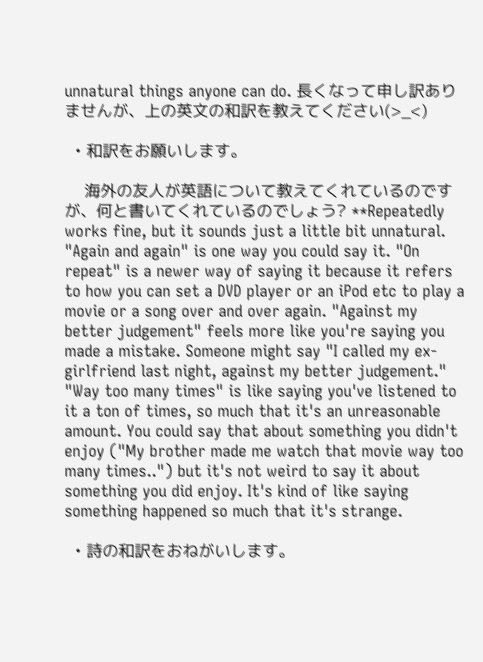unnatural things anyone can do. 長くなって申し訳ありませんが、上の英文の和訳を教えてください(>_<)

  • 和訳をお願いします。

    海外の友人が英語について教えてくれているのですが、何と書いてくれているのでしょう? **Repeatedly works fine, but it sounds just a little bit unnatural. "Again and again" is one way you could say it. "On repeat" is a newer way of saying it because it refers to how you can set a DVD player or an iPod etc to play a movie or a song over and over again. "Against my better judgement" feels more like you're saying you made a mistake. Someone might say "I called my ex-girlfriend last night, against my better judgement." "Way too many times" is like saying you've listened to it a ton of times, so much that it's an unreasonable amount. You could say that about something you didn't enjoy ("My brother made me watch that movie way too many times..") but it's not weird to say it about something you did enjoy. It's kind of like saying something happened so much that it's strange.

  • 詩の和訳をおねがいします。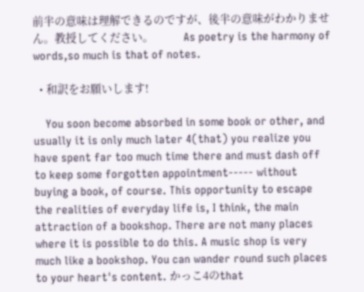前半の意味は理解できるのですが、後半の意味がわかりません。教授してください。          As poetry is the harmony of words,so much is that of notes.

  • 和訳をお願いします!

    You soon become absorbed in some book or other, and usually it is only much later 4(that) you realize you have spent far too much time there and must dash off to keep some forgotten appointment----- without buying a book, of course. This opportunity to escape the realities of everyday life is, I think, the main attraction of a bookshop. There are not many places where it is possible to do this. A music shop is very much like a bookshop. You can wander round such places to your heart's content. かっこ4のthat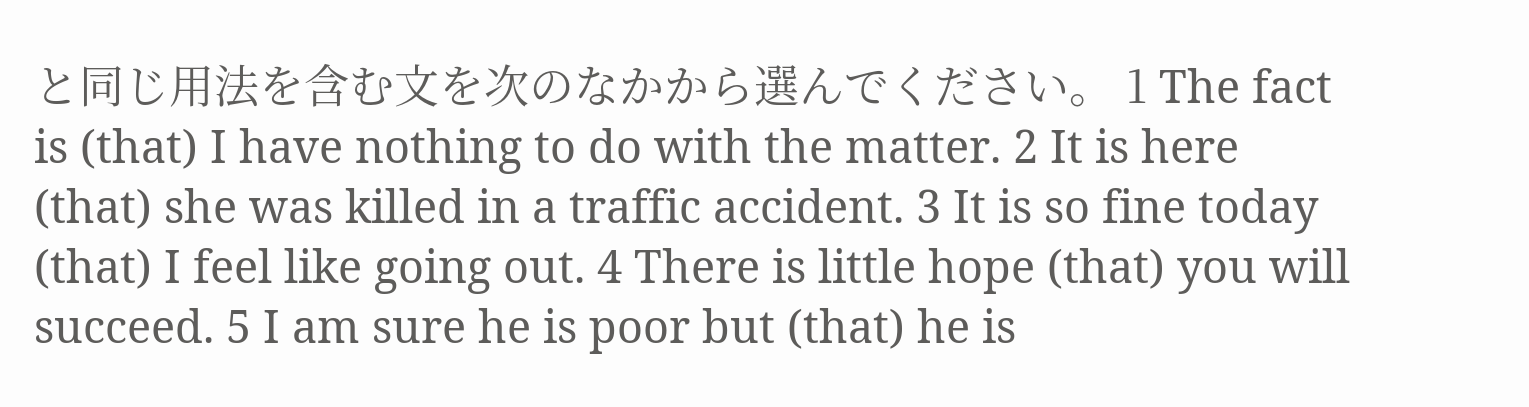と同じ用法を含む文を次のなかから選んでください。 1 The fact is (that) I have nothing to do with the matter. 2 It is here (that) she was killed in a traffic accident. 3 It is so fine today (that) I feel like going out. 4 There is little hope (that) you will succeed. 5 I am sure he is poor but (that) he is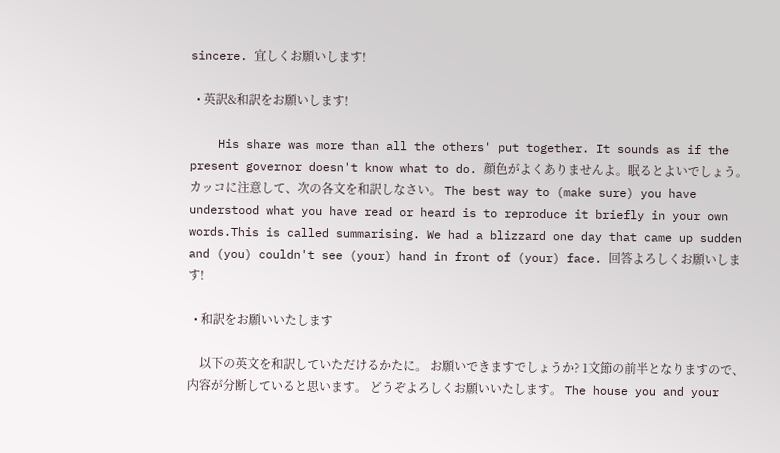sincere. 宜しくお願いします!

  • 英訳&和訳をお願いします!

    His share was more than all the others' put together. It sounds as if the present governor doesn't know what to do. 顔色がよくありませんよ。眠るとよいでしょう。 カッコに注意して、次の各文を和訳しなさい。 The best way to (make sure) you have understood what you have read or heard is to reproduce it briefly in your own words.This is called summarising. We had a blizzard one day that came up sudden and (you) couldn't see (your) hand in front of (your) face. 回答よろしくお願いします!

  • 和訳をお願いいたします

    以下の英文を和訳していただけるかたに。 お願いできますでしょうか? 1文節の前半となりますので、内容が分断していると思います。 どうぞよろしくお願いいたします。 The house you and your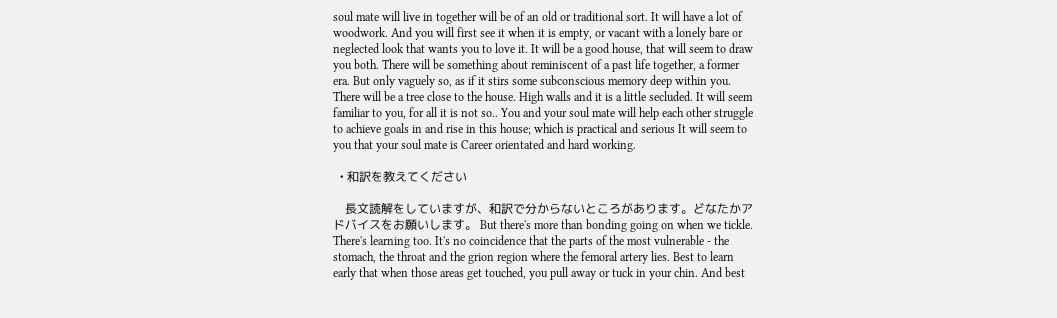soul mate will live in together will be of an old or traditional sort. It will have a lot of woodwork. And you will first see it when it is empty, or vacant with a lonely bare or neglected look that wants you to love it. It will be a good house, that will seem to draw you both. There will be something about reminiscent of a past life together, a former era. But only vaguely so, as if it stirs some subconscious memory deep within you. There will be a tree close to the house. High walls and it is a little secluded. It will seem familiar to you, for all it is not so.. You and your soul mate will help each other struggle to achieve goals in and rise in this house; which is practical and serious It will seem to you that your soul mate is Career orientated and hard working.

  • 和訳を教えてください

    長文読解をしていますが、和訳で分からないところがあります。どなたかアドバイスをお願いします。 But there's more than bonding going on when we tickle. There's learning too. It's no coincidence that the parts of the most vulnerable - the stomach, the throat and the grion region where the femoral artery lies. Best to learn early that when those areas get touched, you pull away or tuck in your chin. And best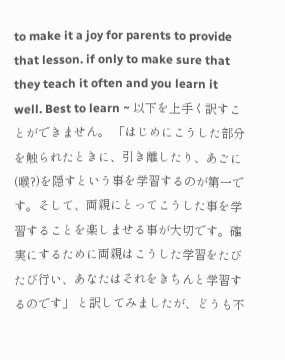to make it a joy for parents to provide that lesson. if only to make sure that they teach it often and you learn it well. Best to learn ~ 以下を上手く訳すことができません。 「はじめにこうした部分を触られたときに、引き離したり、あごに(喉?)を隠すという事を学習するのが第一です。そして、両親にとってこうした事を学習することを楽しませる事が大切です。確実にするために両親はこうした学習をたびたび行い、あなたはそれをきちんと学習するのです」 と訳してみましたが、どうも不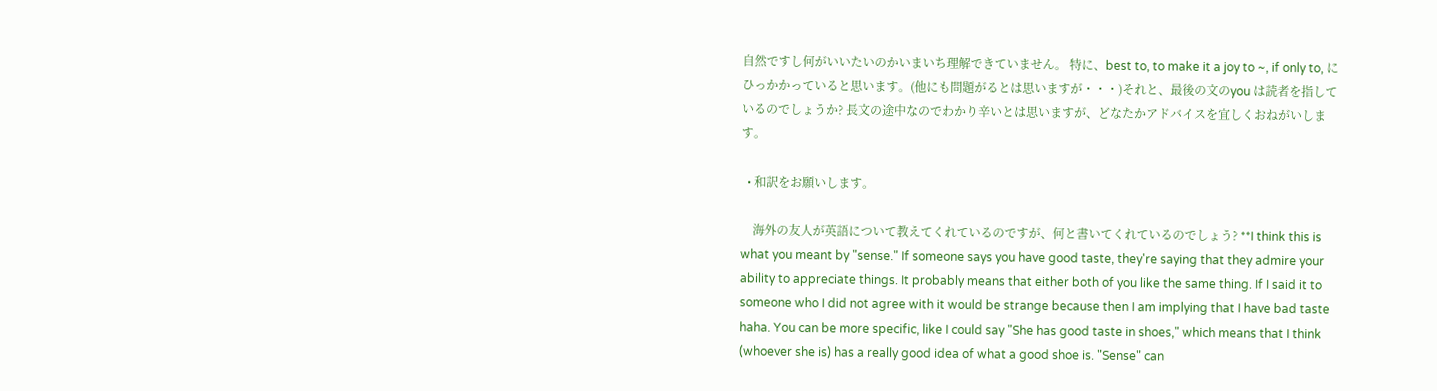自然ですし何がいいたいのかいまいち理解できていません。 特に、best to, to make it a joy to ~, if only to, にひっかかっていると思います。(他にも問題がるとは思いますが・・・)それと、最後の文のyou は読者を指しているのでしょうか? 長文の途中なのでわかり辛いとは思いますが、どなたかアドバイスを宜しくおねがいします。

  • 和訳をお願いします。

    海外の友人が英語について教えてくれているのですが、何と書いてくれているのでしょう? **I think this is what you meant by "sense." If someone says you have good taste, they're saying that they admire your ability to appreciate things. It probably means that either both of you like the same thing. If I said it to someone who I did not agree with it would be strange because then I am implying that I have bad taste haha. You can be more specific, like I could say "She has good taste in shoes," which means that I think (whoever she is) has a really good idea of what a good shoe is. "Sense" can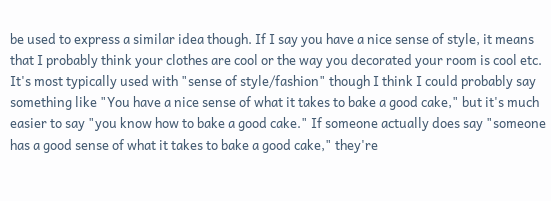be used to express a similar idea though. If I say you have a nice sense of style, it means that I probably think your clothes are cool or the way you decorated your room is cool etc. It's most typically used with "sense of style/fashion" though I think I could probably say something like "You have a nice sense of what it takes to bake a good cake," but it's much easier to say "you know how to bake a good cake." If someone actually does say "someone has a good sense of what it takes to bake a good cake," they're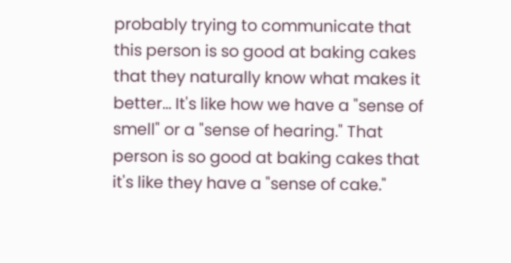probably trying to communicate that this person is so good at baking cakes that they naturally know what makes it better... It's like how we have a "sense of smell" or a "sense of hearing." That person is so good at baking cakes that it's like they have a "sense of cake."